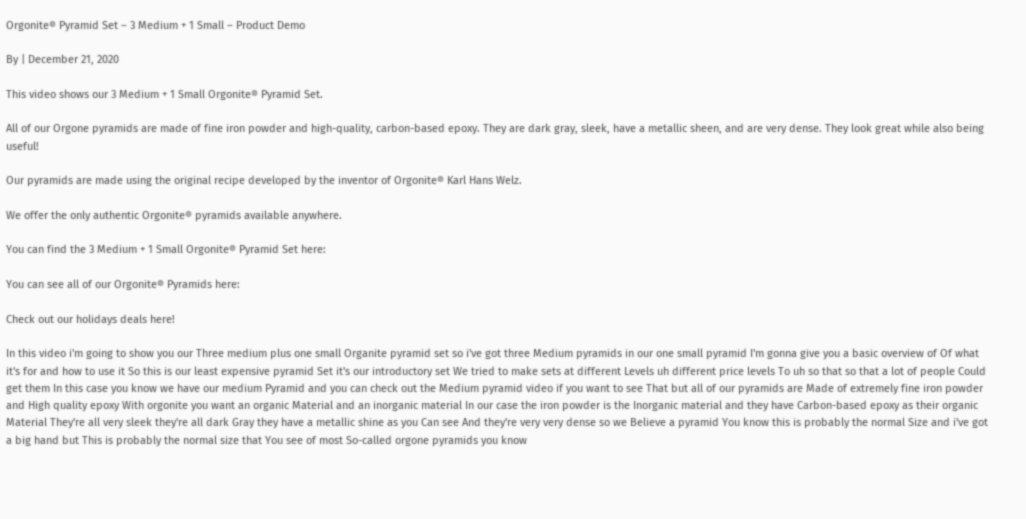Orgonite® Pyramid Set – 3 Medium + 1 Small – Product Demo

By | December 21, 2020

This video shows our 3 Medium + 1 Small Orgonite® Pyramid Set.

All of our Orgone pyramids are made of fine iron powder and high-quality, carbon-based epoxy. They are dark gray, sleek, have a metallic sheen, and are very dense. They look great while also being useful!

Our pyramids are made using the original recipe developed by the inventor of Orgonite® Karl Hans Welz.

We offer the only authentic Orgonite® pyramids available anywhere.

You can find the 3 Medium + 1 Small Orgonite® Pyramid Set here:

You can see all of our Orgonite® Pyramids here:

Check out our holidays deals here!

In this video i'm going to show you our Three medium plus one small Organite pyramid set so i've got three Medium pyramids in our one small pyramid I'm gonna give you a basic overview of Of what it's for and how to use it So this is our least expensive pyramid Set it's our introductory set We tried to make sets at different Levels uh different price levels To uh so that so that a lot of people Could get them In this case you know we have our medium Pyramid and you can check out the Medium pyramid video if you want to see That but all of our pyramids are Made of extremely fine iron powder and High quality epoxy With orgonite you want an organic Material and an inorganic material In our case the iron powder is the Inorganic material and they have Carbon-based epoxy as their organic Material They're all very sleek they're all dark Gray they have a metallic shine as you Can see And they're very very dense so we Believe a pyramid You know this is probably the normal Size and i've got a big hand but This is probably the normal size that You see of most So-called orgone pyramids you know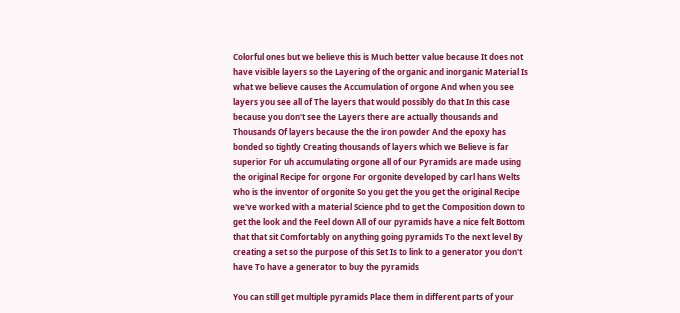Colorful ones but we believe this is Much better value because It does not have visible layers so the Layering of the organic and inorganic Material Is what we believe causes the Accumulation of orgone And when you see layers you see all of The layers that would possibly do that In this case because you don't see the Layers there are actually thousands and Thousands Of layers because the the iron powder And the epoxy has bonded so tightly Creating thousands of layers which we Believe is far superior For uh accumulating orgone all of our Pyramids are made using the original Recipe for orgone For orgonite developed by carl hans Welts who is the inventor of orgonite So you get the you get the original Recipe we've worked with a material Science phd to get the Composition down to get the look and the Feel down All of our pyramids have a nice felt Bottom that that sit Comfortably on anything going pyramids To the next level By creating a set so the purpose of this Set Is to link to a generator you don't have To have a generator to buy the pyramids

You can still get multiple pyramids Place them in different parts of your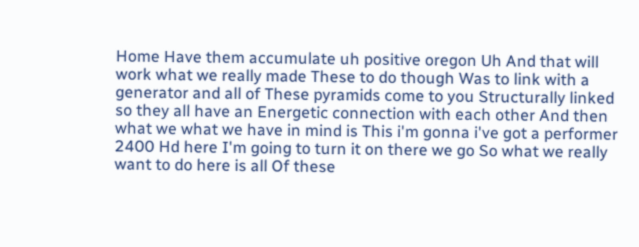Home Have them accumulate uh positive oregon Uh And that will work what we really made These to do though Was to link with a generator and all of These pyramids come to you Structurally linked so they all have an Energetic connection with each other And then what we what we have in mind is This i'm gonna i've got a performer 2400 Hd here I'm going to turn it on there we go So what we really want to do here is all Of these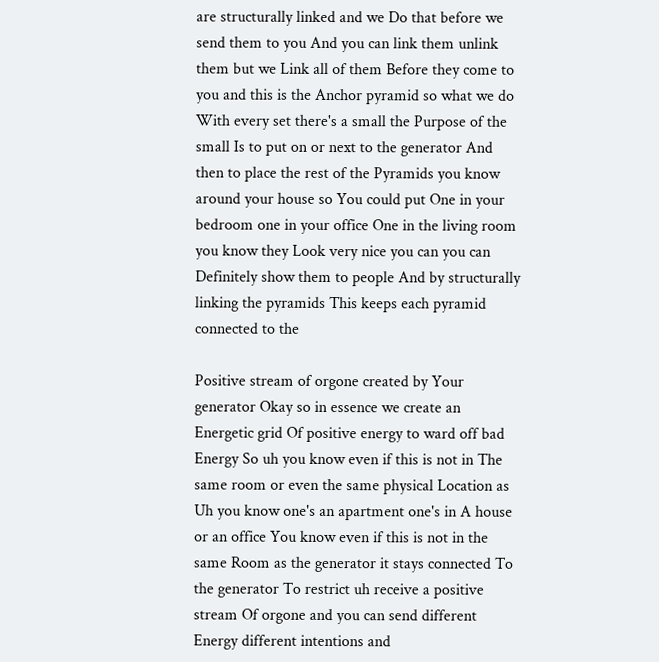are structurally linked and we Do that before we send them to you And you can link them unlink them but we Link all of them Before they come to you and this is the Anchor pyramid so what we do With every set there's a small the Purpose of the small Is to put on or next to the generator And then to place the rest of the Pyramids you know around your house so You could put One in your bedroom one in your office One in the living room you know they Look very nice you can you can Definitely show them to people And by structurally linking the pyramids This keeps each pyramid connected to the

Positive stream of orgone created by Your generator Okay so in essence we create an Energetic grid Of positive energy to ward off bad Energy So uh you know even if this is not in The same room or even the same physical Location as Uh you know one's an apartment one's in A house or an office You know even if this is not in the same Room as the generator it stays connected To the generator To restrict uh receive a positive stream Of orgone and you can send different Energy different intentions and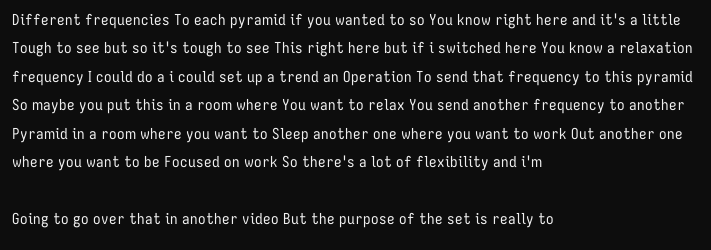Different frequencies To each pyramid if you wanted to so You know right here and it's a little Tough to see but so it's tough to see This right here but if i switched here You know a relaxation frequency I could do a i could set up a trend an Operation To send that frequency to this pyramid So maybe you put this in a room where You want to relax You send another frequency to another Pyramid in a room where you want to Sleep another one where you want to work Out another one where you want to be Focused on work So there's a lot of flexibility and i'm

Going to go over that in another video But the purpose of the set is really to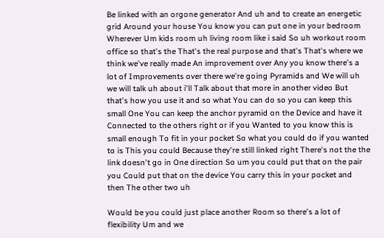Be linked with an orgone generator And uh and to create an energetic grid Around your house You know you can put one in your bedroom Wherever Um kids room uh living room like i said So uh workout room office so that's the That's the real purpose and that's That's where we think we've really made An improvement over Any you know there's a lot of Improvements over there we're going Pyramids and We will uh we will talk uh about i'll Talk about that more in another video But that's how you use it and so what You can do so you can keep this small One You can keep the anchor pyramid on the Device and have it Connected to the others right or if you Wanted to you know this is small enough To fit in your pocket So what you could do if you wanted to is This you could Because they're still linked right There's not the the link doesn't go in One direction So um you could put that on the pair you Could put that on the device You carry this in your pocket and then The other two uh

Would be you could just place another Room so there's a lot of flexibility Um and we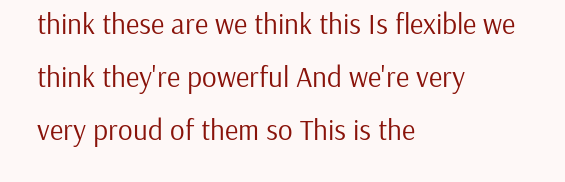think these are we think this Is flexible we think they're powerful And we're very very proud of them so This is the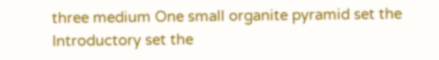three medium One small organite pyramid set the Introductory set the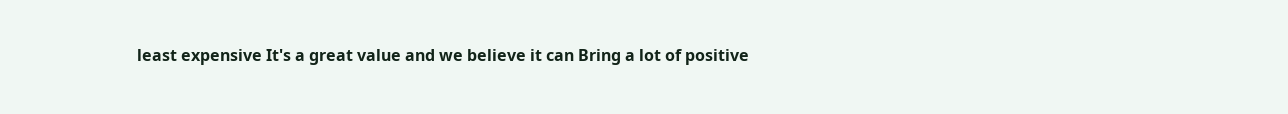least expensive It's a great value and we believe it can Bring a lot of positive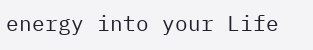energy into your Life